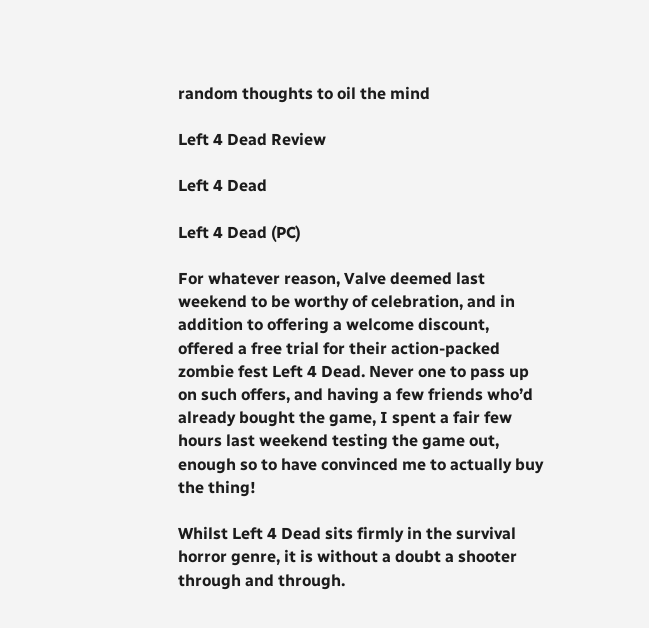random thoughts to oil the mind

Left 4 Dead Review

Left 4 Dead

Left 4 Dead (PC)

For whatever reason, Valve deemed last weekend to be worthy of celebration, and in addition to offering a welcome discount, offered a free trial for their action-packed zombie fest Left 4 Dead. Never one to pass up on such offers, and having a few friends who’d already bought the game, I spent a fair few hours last weekend testing the game out, enough so to have convinced me to actually buy the thing!

Whilst Left 4 Dead sits firmly in the survival horror genre, it is without a doubt a shooter through and through.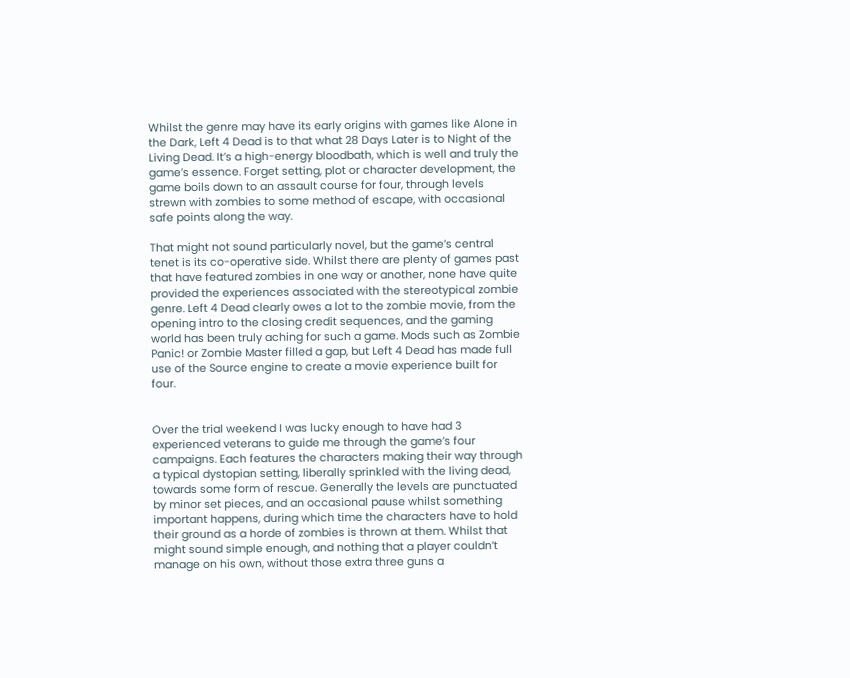Whilst the genre may have its early origins with games like Alone in the Dark, Left 4 Dead is to that what 28 Days Later is to Night of the Living Dead. It’s a high-energy bloodbath, which is well and truly the game’s essence. Forget setting, plot or character development, the game boils down to an assault course for four, through levels strewn with zombies to some method of escape, with occasional safe points along the way.

That might not sound particularly novel, but the game’s central tenet is its co-operative side. Whilst there are plenty of games past that have featured zombies in one way or another, none have quite provided the experiences associated with the stereotypical zombie genre. Left 4 Dead clearly owes a lot to the zombie movie, from the opening intro to the closing credit sequences, and the gaming world has been truly aching for such a game. Mods such as Zombie Panic! or Zombie Master filled a gap, but Left 4 Dead has made full use of the Source engine to create a movie experience built for four.


Over the trial weekend I was lucky enough to have had 3 experienced veterans to guide me through the game’s four campaigns. Each features the characters making their way through a typical dystopian setting, liberally sprinkled with the living dead, towards some form of rescue. Generally the levels are punctuated by minor set pieces, and an occasional pause whilst something important happens, during which time the characters have to hold their ground as a horde of zombies is thrown at them. Whilst that might sound simple enough, and nothing that a player couldn’t manage on his own, without those extra three guns a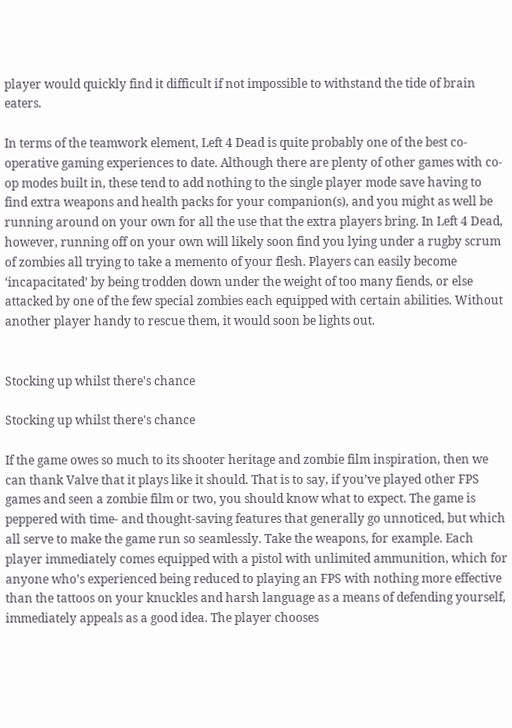player would quickly find it difficult if not impossible to withstand the tide of brain eaters.

In terms of the teamwork element, Left 4 Dead is quite probably one of the best co-operative gaming experiences to date. Although there are plenty of other games with co-op modes built in, these tend to add nothing to the single player mode save having to find extra weapons and health packs for your companion(s), and you might as well be running around on your own for all the use that the extra players bring. In Left 4 Dead, however, running off on your own will likely soon find you lying under a rugby scrum of zombies all trying to take a memento of your flesh. Players can easily become ‘incapacitated’ by being trodden down under the weight of too many fiends, or else attacked by one of the few special zombies each equipped with certain abilities. Without another player handy to rescue them, it would soon be lights out.


Stocking up whilst there's chance

Stocking up whilst there's chance

If the game owes so much to its shooter heritage and zombie film inspiration, then we can thank Valve that it plays like it should. That is to say, if you’ve played other FPS games and seen a zombie film or two, you should know what to expect. The game is peppered with time- and thought-saving features that generally go unnoticed, but which all serve to make the game run so seamlessly. Take the weapons, for example. Each player immediately comes equipped with a pistol with unlimited ammunition, which for anyone who’s experienced being reduced to playing an FPS with nothing more effective than the tattoos on your knuckles and harsh language as a means of defending yourself, immediately appeals as a good idea. The player chooses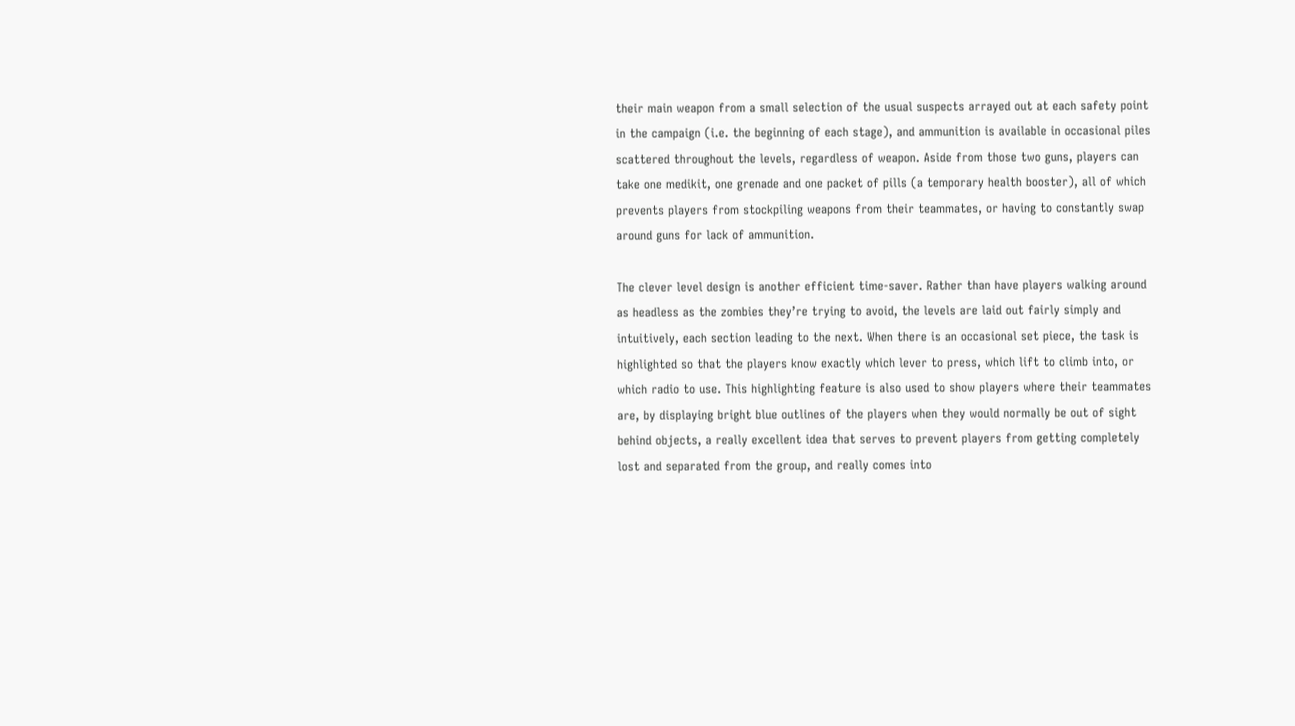their main weapon from a small selection of the usual suspects arrayed out at each safety point in the campaign (i.e. the beginning of each stage), and ammunition is available in occasional piles scattered throughout the levels, regardless of weapon. Aside from those two guns, players can take one medikit, one grenade and one packet of pills (a temporary health booster), all of which prevents players from stockpiling weapons from their teammates, or having to constantly swap around guns for lack of ammunition.

The clever level design is another efficient time-saver. Rather than have players walking around as headless as the zombies they’re trying to avoid, the levels are laid out fairly simply and intuitively, each section leading to the next. When there is an occasional set piece, the task is highlighted so that the players know exactly which lever to press, which lift to climb into, or which radio to use. This highlighting feature is also used to show players where their teammates are, by displaying bright blue outlines of the players when they would normally be out of sight behind objects, a really excellent idea that serves to prevent players from getting completely lost and separated from the group, and really comes into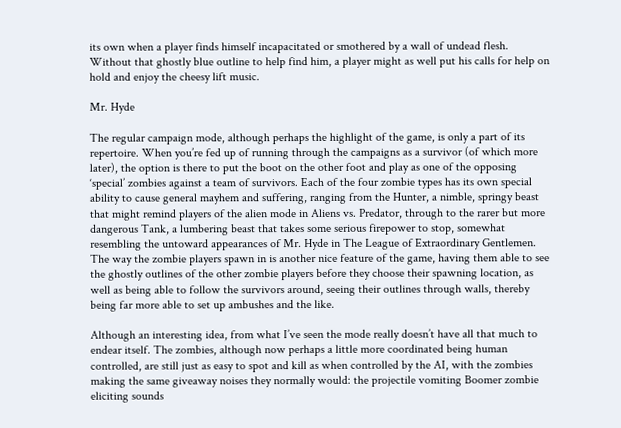its own when a player finds himself incapacitated or smothered by a wall of undead flesh. Without that ghostly blue outline to help find him, a player might as well put his calls for help on hold and enjoy the cheesy lift music.

Mr. Hyde

The regular campaign mode, although perhaps the highlight of the game, is only a part of its repertoire. When you’re fed up of running through the campaigns as a survivor (of which more later), the option is there to put the boot on the other foot and play as one of the opposing ‘special’ zombies against a team of survivors. Each of the four zombie types has its own special ability to cause general mayhem and suffering, ranging from the Hunter, a nimble, springy beast that might remind players of the alien mode in Aliens vs. Predator, through to the rarer but more dangerous Tank, a lumbering beast that takes some serious firepower to stop, somewhat resembling the untoward appearances of Mr. Hyde in The League of Extraordinary Gentlemen. The way the zombie players spawn in is another nice feature of the game, having them able to see the ghostly outlines of the other zombie players before they choose their spawning location, as well as being able to follow the survivors around, seeing their outlines through walls, thereby being far more able to set up ambushes and the like.

Although an interesting idea, from what I’ve seen the mode really doesn’t have all that much to endear itself. The zombies, although now perhaps a little more coordinated being human controlled, are still just as easy to spot and kill as when controlled by the AI, with the zombies making the same giveaway noises they normally would: the projectile vomiting Boomer zombie eliciting sounds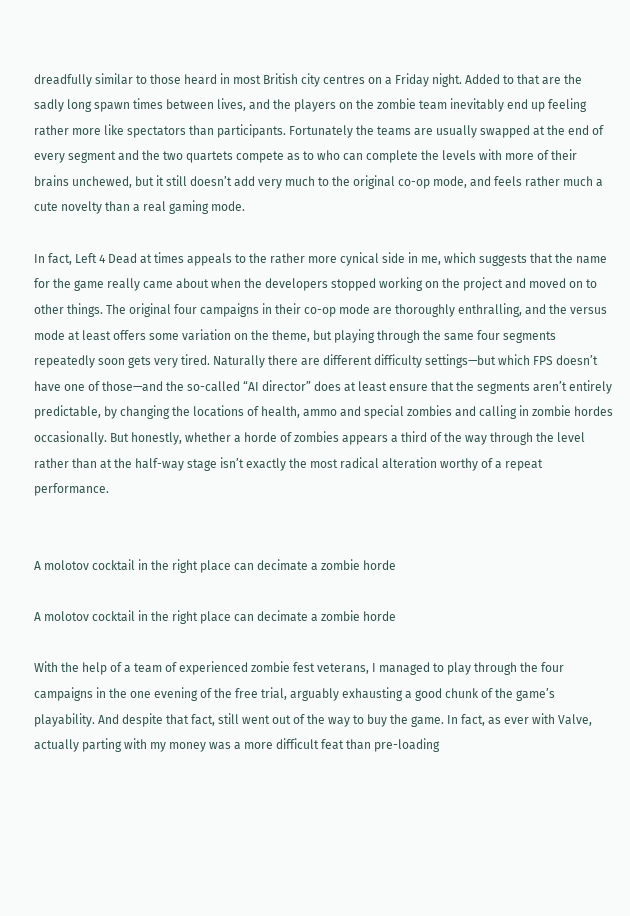dreadfully similar to those heard in most British city centres on a Friday night. Added to that are the sadly long spawn times between lives, and the players on the zombie team inevitably end up feeling rather more like spectators than participants. Fortunately the teams are usually swapped at the end of every segment and the two quartets compete as to who can complete the levels with more of their brains unchewed, but it still doesn’t add very much to the original co-op mode, and feels rather much a cute novelty than a real gaming mode.

In fact, Left 4 Dead at times appeals to the rather more cynical side in me, which suggests that the name for the game really came about when the developers stopped working on the project and moved on to other things. The original four campaigns in their co-op mode are thoroughly enthralling, and the versus mode at least offers some variation on the theme, but playing through the same four segments repeatedly soon gets very tired. Naturally there are different difficulty settings—but which FPS doesn’t have one of those—and the so-called “AI director” does at least ensure that the segments aren’t entirely predictable, by changing the locations of health, ammo and special zombies and calling in zombie hordes occasionally. But honestly, whether a horde of zombies appears a third of the way through the level rather than at the half-way stage isn’t exactly the most radical alteration worthy of a repeat performance.


A molotov cocktail in the right place can decimate a zombie horde

A molotov cocktail in the right place can decimate a zombie horde

With the help of a team of experienced zombie fest veterans, I managed to play through the four campaigns in the one evening of the free trial, arguably exhausting a good chunk of the game’s playability. And despite that fact, still went out of the way to buy the game. In fact, as ever with Valve, actually parting with my money was a more difficult feat than pre-loading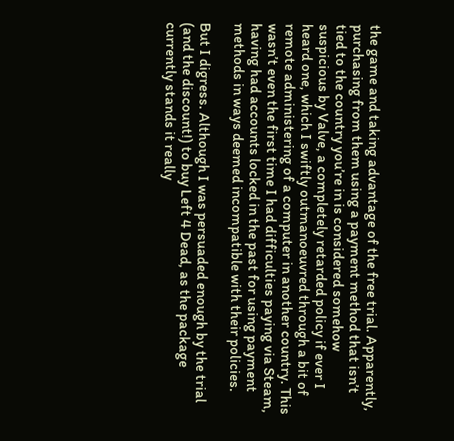the game and taking advantage of the free trial. Apparently, purchasing from them using a payment method that isn’t tied to the country you’re in is considered somehow suspicious by Valve, a completely retarded policy if ever I heard one, which I swiftly outmanoeuvred through a bit of remote administering of a computer in another country. This wasn’t even the first time I had difficulties paying via Steam, having had accounts locked in the past for using payment methods in ways deemed incompatible with their policies.

But I digress. Although I was persuaded enough by the trial (and the discount!) to buy Left 4 Dead, as the package currently stands it really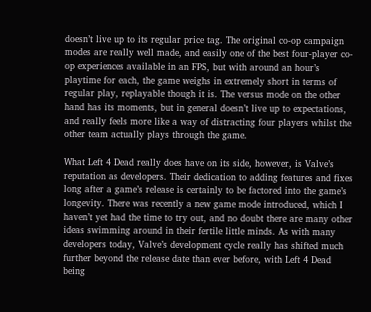doesn’t live up to its regular price tag. The original co-op campaign modes are really well made, and easily one of the best four-player co-op experiences available in an FPS, but with around an hour’s playtime for each, the game weighs in extremely short in terms of regular play, replayable though it is. The versus mode on the other hand has its moments, but in general doesn’t live up to expectations, and really feels more like a way of distracting four players whilst the other team actually plays through the game.

What Left 4 Dead really does have on its side, however, is Valve’s reputation as developers. Their dedication to adding features and fixes long after a game’s release is certainly to be factored into the game’s longevity. There was recently a new game mode introduced, which I haven’t yet had the time to try out, and no doubt there are many other ideas swimming around in their fertile little minds. As with many developers today, Valve’s development cycle really has shifted much further beyond the release date than ever before, with Left 4 Dead being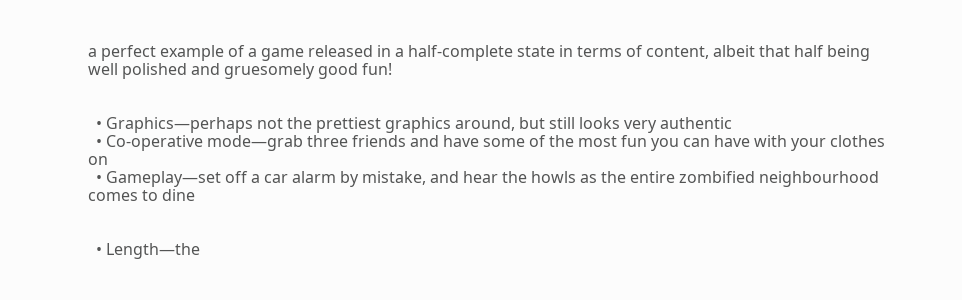a perfect example of a game released in a half-complete state in terms of content, albeit that half being well polished and gruesomely good fun!


  • Graphics—perhaps not the prettiest graphics around, but still looks very authentic
  • Co-operative mode—grab three friends and have some of the most fun you can have with your clothes on
  • Gameplay—set off a car alarm by mistake, and hear the howls as the entire zombified neighbourhood comes to dine


  • Length—the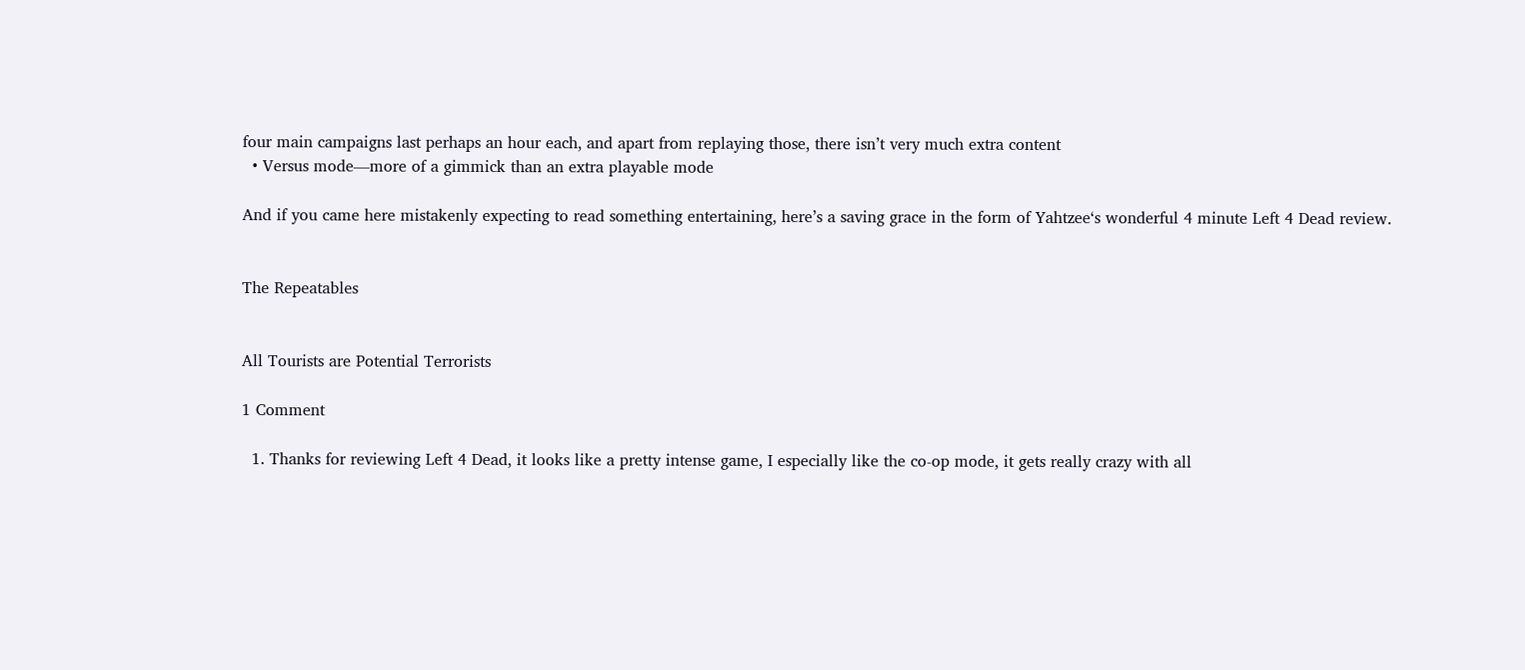four main campaigns last perhaps an hour each, and apart from replaying those, there isn’t very much extra content
  • Versus mode—more of a gimmick than an extra playable mode

And if you came here mistakenly expecting to read something entertaining, here’s a saving grace in the form of Yahtzee‘s wonderful 4 minute Left 4 Dead review.


The Repeatables


All Tourists are Potential Terrorists

1 Comment

  1. Thanks for reviewing Left 4 Dead, it looks like a pretty intense game, I especially like the co-op mode, it gets really crazy with all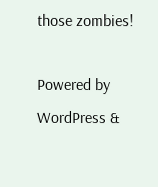those zombies!

Powered by WordPress &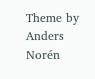Theme by Anders Norén